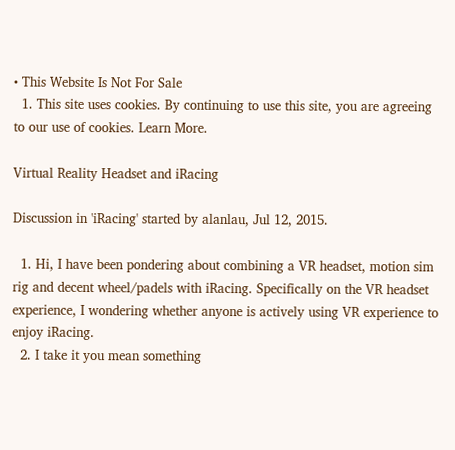• This Website Is Not For Sale
  1. This site uses cookies. By continuing to use this site, you are agreeing to our use of cookies. Learn More.

Virtual Reality Headset and iRacing

Discussion in 'iRacing' started by alanlau, Jul 12, 2015.

  1. Hi, I have been pondering about combining a VR headset, motion sim rig and decent wheel/padels with iRacing. Specifically on the VR headset experience, I wondering whether anyone is actively using VR experience to enjoy iRacing.
  2. I take it you mean something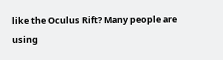like the Oculus Rift? Many people are using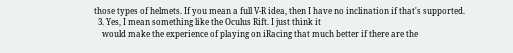those types of helmets. If you mean a full V-R idea, then I have no inclination if that's supported.
  3. Yes, I mean something like the Oculus Rift. I just think it
    would make the experience of playing on iRacing that much better if there are the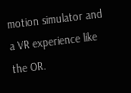motion simulator and a VR experience like the OR.